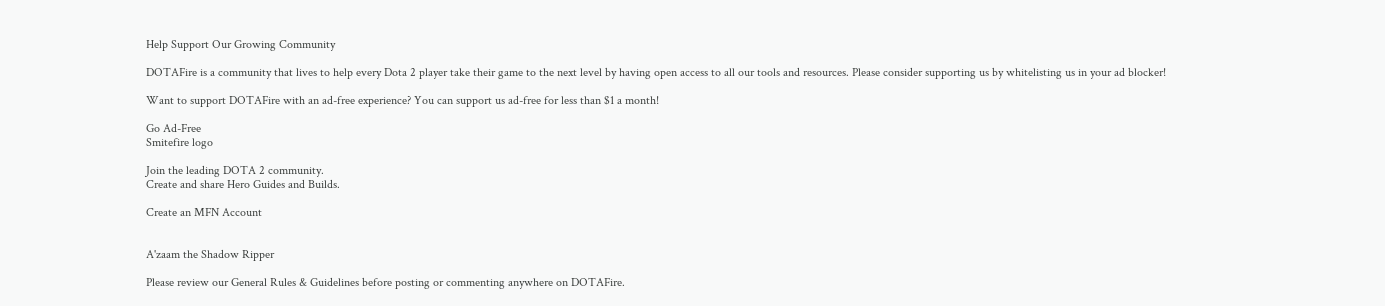Help Support Our Growing Community

DOTAFire is a community that lives to help every Dota 2 player take their game to the next level by having open access to all our tools and resources. Please consider supporting us by whitelisting us in your ad blocker!

Want to support DOTAFire with an ad-free experience? You can support us ad-free for less than $1 a month!

Go Ad-Free
Smitefire logo

Join the leading DOTA 2 community.
Create and share Hero Guides and Builds.

Create an MFN Account


A'zaam the Shadow Ripper

Please review our General Rules & Guidelines before posting or commenting anywhere on DOTAFire.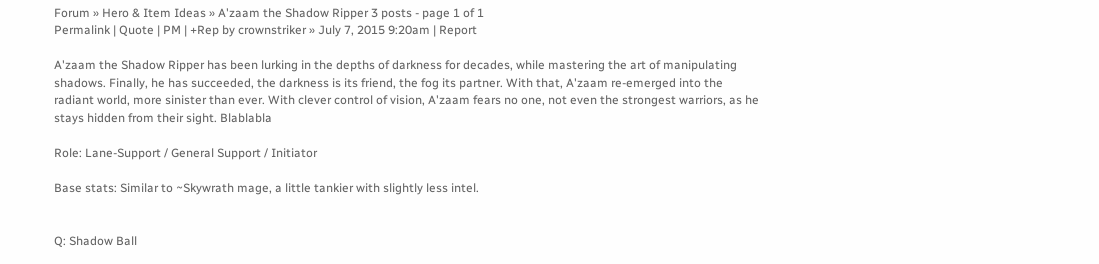Forum » Hero & Item Ideas » A'zaam the Shadow Ripper 3 posts - page 1 of 1
Permalink | Quote | PM | +Rep by crownstriker » July 7, 2015 9:20am | Report

A'zaam the Shadow Ripper has been lurking in the depths of darkness for decades, while mastering the art of manipulating shadows. Finally, he has succeeded, the darkness is its friend, the fog its partner. With that, A'zaam re-emerged into the radiant world, more sinister than ever. With clever control of vision, A'zaam fears no one, not even the strongest warriors, as he stays hidden from their sight. Blablabla

Role: Lane-Support / General Support / Initiator

Base stats: Similar to ~Skywrath mage, a little tankier with slightly less intel.


Q: Shadow Ball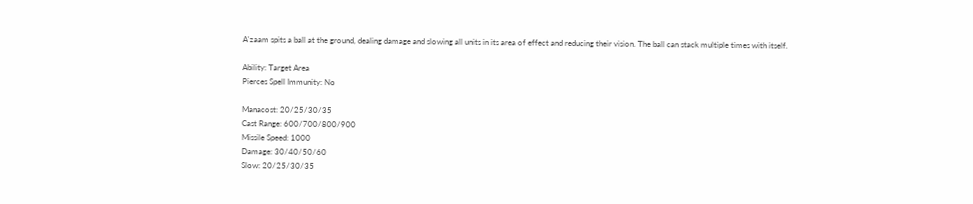A'zaam spits a ball at the ground, dealing damage and slowing all units in its area of effect and reducing their vision. The ball can stack multiple times with itself.

Ability: Target Area
Pierces Spell Immunity: No

Manacost: 20/25/30/35
Cast Range: 600/700/800/900
Missile Speed: 1000
Damage: 30/40/50/60
Slow: 20/25/30/35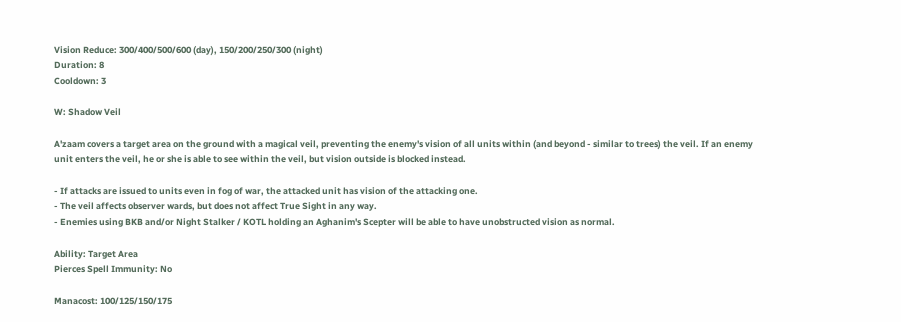Vision Reduce: 300/400/500/600 (day), 150/200/250/300 (night)
Duration: 8
Cooldown: 3

W: Shadow Veil

A'zaam covers a target area on the ground with a magical veil, preventing the enemy's vision of all units within (and beyond - similar to trees) the veil. If an enemy unit enters the veil, he or she is able to see within the veil, but vision outside is blocked instead.

- If attacks are issued to units even in fog of war, the attacked unit has vision of the attacking one.
- The veil affects observer wards, but does not affect True Sight in any way.
- Enemies using BKB and/or Night Stalker / KOTL holding an Aghanim's Scepter will be able to have unobstructed vision as normal.

Ability: Target Area
Pierces Spell Immunity: No

Manacost: 100/125/150/175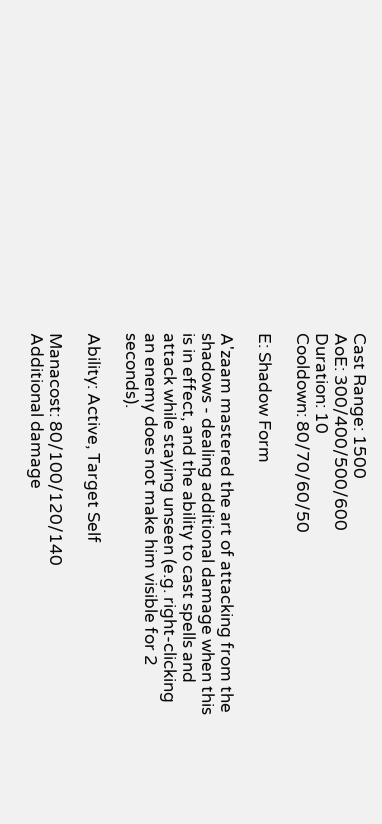Cast Range: 1500
AoE: 300/400/500/600
Duration: 10
Cooldown: 80/70/60/50

E: Shadow Form

A'zaam mastered the art of attacking from the shadows - dealing additional damage when this is in effect, and the ability to cast spells and attack while staying unseen (e.g. right-clicking an enemy does not make him visible for 2 seconds).

Ability: Active, Target Self

Manacost: 80/100/120/140
Additional damage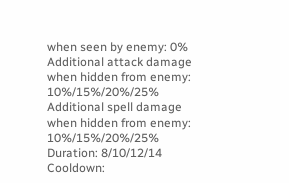when seen by enemy: 0%
Additional attack damage when hidden from enemy: 10%/15%/20%/25%
Additional spell damage when hidden from enemy: 10%/15%/20%/25%
Duration: 8/10/12/14
Cooldown: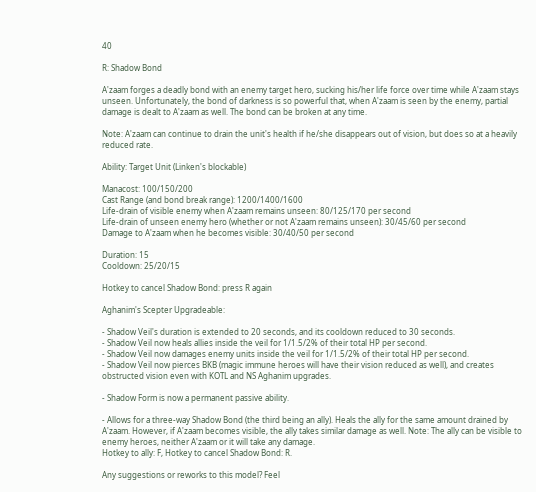40

R: Shadow Bond

A'zaam forges a deadly bond with an enemy target hero, sucking his/her life force over time while A'zaam stays unseen. Unfortunately, the bond of darkness is so powerful that, when A'zaam is seen by the enemy, partial damage is dealt to A'zaam as well. The bond can be broken at any time.

Note: A'zaam can continue to drain the unit's health if he/she disappears out of vision, but does so at a heavily reduced rate.

Ability: Target Unit (Linken's blockable)

Manacost: 100/150/200
Cast Range (and bond break range): 1200/1400/1600
Life-drain of visible enemy when A'zaam remains unseen: 80/125/170 per second
Life-drain of unseen enemy hero (whether or not A'zaam remains unseen): 30/45/60 per second
Damage to A'zaam when he becomes visible: 30/40/50 per second

Duration: 15
Cooldown: 25/20/15

Hotkey to cancel Shadow Bond: press R again

Aghanim's Scepter Upgradeable:

- Shadow Veil's duration is extended to 20 seconds, and its cooldown reduced to 30 seconds.
- Shadow Veil now heals allies inside the veil for 1/1.5/2% of their total HP per second.
- Shadow Veil now damages enemy units inside the veil for 1/1.5/2% of their total HP per second.
- Shadow Veil now pierces BKB (magic immune heroes will have their vision reduced as well), and creates obstructed vision even with KOTL and NS Aghanim upgrades.

- Shadow Form is now a permanent passive ability.

- Allows for a three-way Shadow Bond (the third being an ally). Heals the ally for the same amount drained by A'zaam. However, if A'zaam becomes visible, the ally takes similar damage as well. Note: The ally can be visible to enemy heroes, neither A'zaam or it will take any damage.
Hotkey to ally: F, Hotkey to cancel Shadow Bond: R.

Any suggestions or reworks to this model? Feel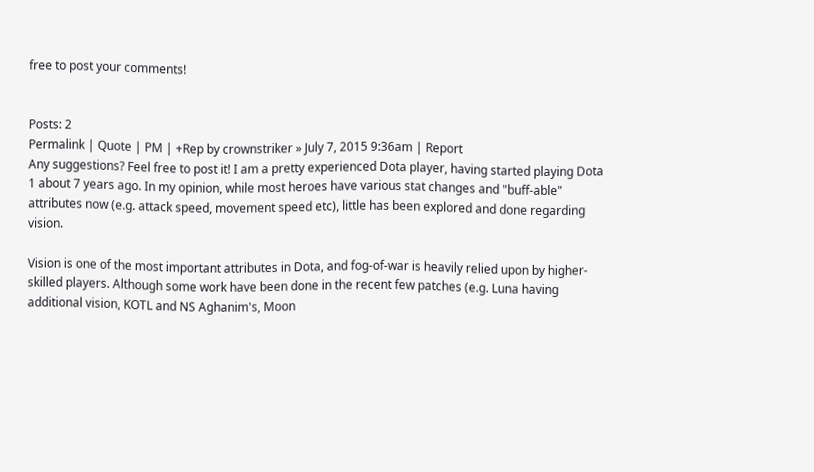free to post your comments!


Posts: 2
Permalink | Quote | PM | +Rep by crownstriker » July 7, 2015 9:36am | Report
Any suggestions? Feel free to post it! I am a pretty experienced Dota player, having started playing Dota 1 about 7 years ago. In my opinion, while most heroes have various stat changes and "buff-able" attributes now (e.g. attack speed, movement speed etc), little has been explored and done regarding vision.

Vision is one of the most important attributes in Dota, and fog-of-war is heavily relied upon by higher-skilled players. Although some work have been done in the recent few patches (e.g. Luna having additional vision, KOTL and NS Aghanim's, Moon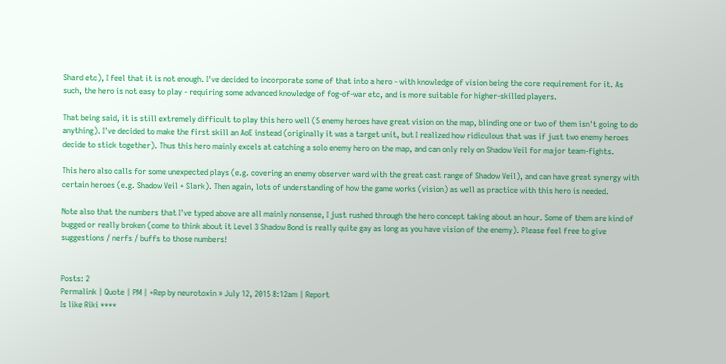Shard etc), I feel that it is not enough. I've decided to incorporate some of that into a hero - with knowledge of vision being the core requirement for it. As such, the hero is not easy to play - requiring some advanced knowledge of fog-of-war etc, and is more suitable for higher-skilled players.

That being said, it is still extremely difficult to play this hero well (5 enemy heroes have great vision on the map, blinding one or two of them isn't going to do anything). I've decided to make the first skill an AoE instead (originally it was a target unit, but I realized how ridiculous that was if just two enemy heroes decide to stick together). Thus this hero mainly excels at catching a solo enemy hero on the map, and can only rely on Shadow Veil for major team-fights.

This hero also calls for some unexpected plays (e.g. covering an enemy observer ward with the great cast range of Shadow Veil), and can have great synergy with certain heroes (e.g. Shadow Veil + Slark). Then again, lots of understanding of how the game works (vision) as well as practice with this hero is needed.

Note also that the numbers that I've typed above are all mainly nonsense, I just rushed through the hero concept taking about an hour. Some of them are kind of bugged or really broken (come to think about it Level 3 Shadow Bond is really quite gay as long as you have vision of the enemy). Please feel free to give suggestions / nerfs / buffs to those numbers!


Posts: 2
Permalink | Quote | PM | +Rep by neurotoxin » July 12, 2015 8:12am | Report
Is like Riki ****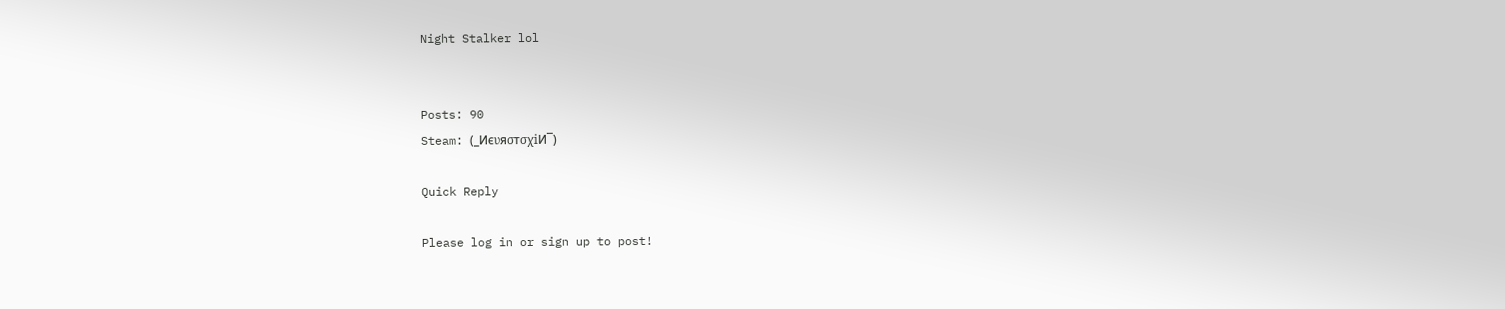Night Stalker lol


Posts: 90
Steam: (_ИєυяσтσχiИ¯)

Quick Reply

Please log in or sign up to post!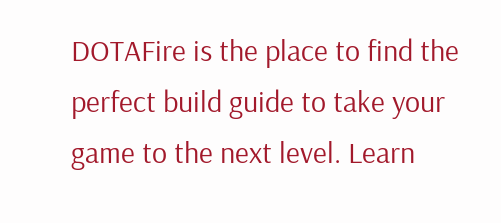DOTAFire is the place to find the perfect build guide to take your game to the next level. Learn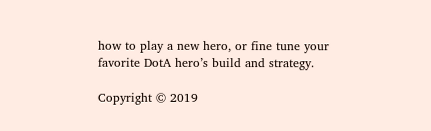how to play a new hero, or fine tune your favorite DotA hero’s build and strategy.

Copyright © 2019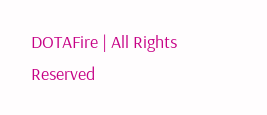DOTAFire | All Rights Reserved